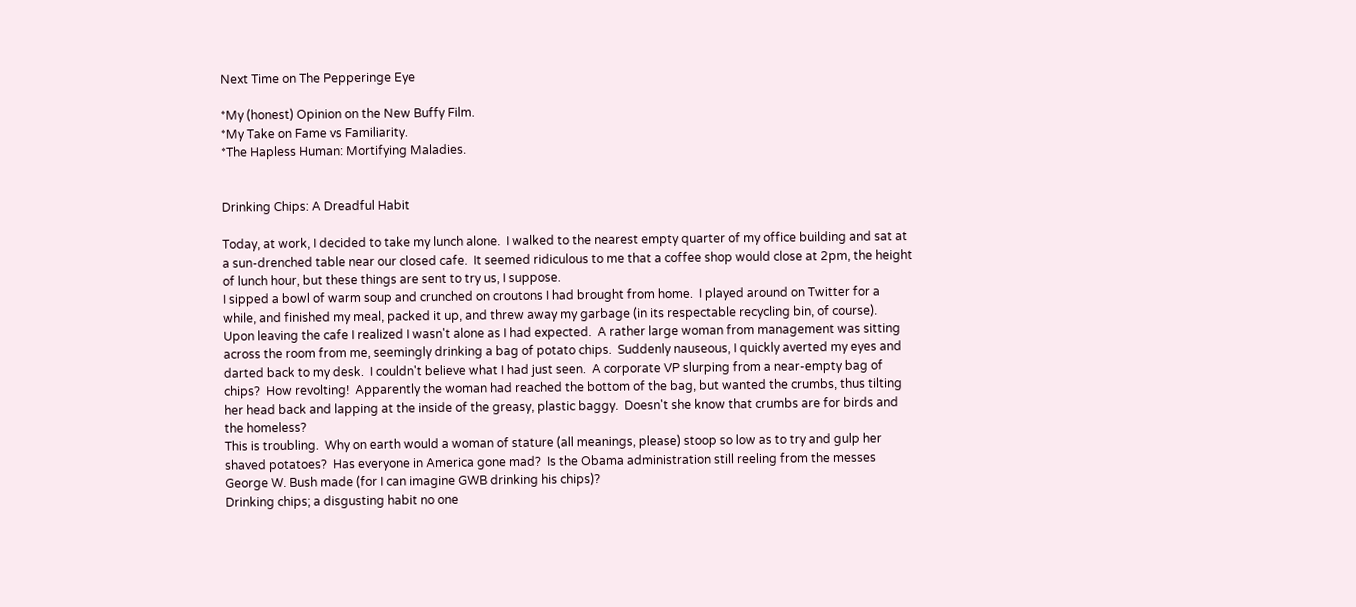Next Time on The Pepperinge Eye

*My (honest) Opinion on the New Buffy Film.
*My Take on Fame vs Familiarity.
*The Hapless Human: Mortifying Maladies.


Drinking Chips: A Dreadful Habit

Today, at work, I decided to take my lunch alone.  I walked to the nearest empty quarter of my office building and sat at a sun-drenched table near our closed cafe.  It seemed ridiculous to me that a coffee shop would close at 2pm, the height of lunch hour, but these things are sent to try us, I suppose.
I sipped a bowl of warm soup and crunched on croutons I had brought from home.  I played around on Twitter for a while, and finished my meal, packed it up, and threw away my garbage (in its respectable recycling bin, of course).  Upon leaving the cafe I realized I wasn't alone as I had expected.  A rather large woman from management was sitting across the room from me, seemingly drinking a bag of potato chips.  Suddenly nauseous, I quickly averted my eyes and darted back to my desk.  I couldn't believe what I had just seen.  A corporate VP slurping from a near-empty bag of chips?  How revolting!  Apparently the woman had reached the bottom of the bag, but wanted the crumbs, thus tilting her head back and lapping at the inside of the greasy, plastic baggy.  Doesn't she know that crumbs are for birds and the homeless?
This is troubling.  Why on earth would a woman of stature (all meanings, please) stoop so low as to try and gulp her shaved potatoes?  Has everyone in America gone mad?  Is the Obama administration still reeling from the messes George W. Bush made (for I can imagine GWB drinking his chips)?
Drinking chips; a disgusting habit no one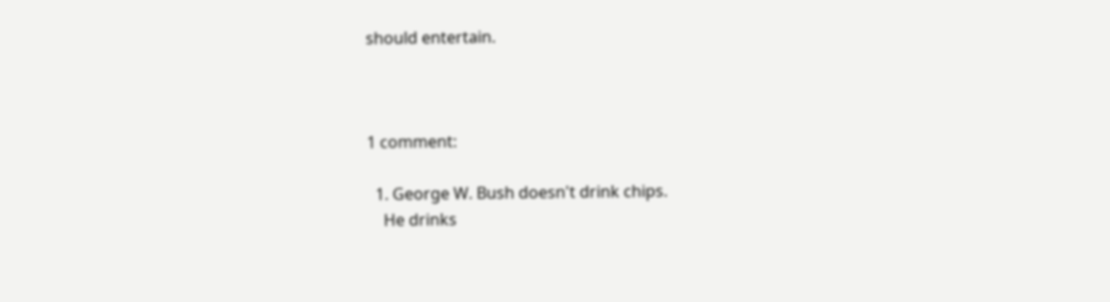should entertain.



1 comment:

  1. George W. Bush doesn't drink chips.
    He drinks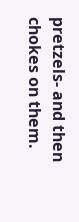pretzels- and then chokes on them.